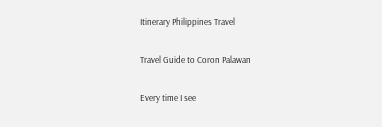Itinerary Philippines Travel

Travel Guide to Coron Palawan

Every time I see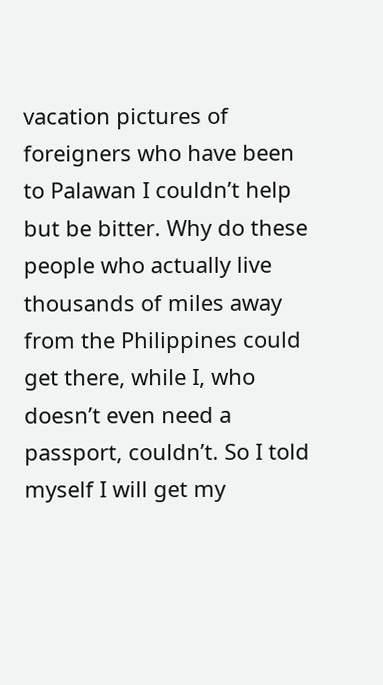vacation pictures of foreigners who have been to Palawan I couldn’t help but be bitter. Why do these people who actually live thousands of miles away from the Philippines could get there, while I, who doesn’t even need a passport, couldn’t. So I told myself I will get my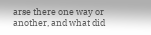arse there one way or another, and what did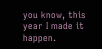you know, this year I made it happen.